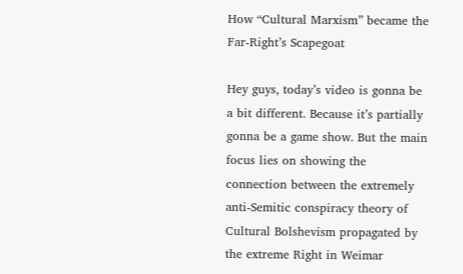How “Cultural Marxism” became the Far-Right’s Scapegoat

Hey guys, today’s video is gonna be a bit different. Because it’s partially gonna be a game show. But the main focus lies on showing the connection between the extremely anti-Semitic conspiracy theory of Cultural Bolshevism propagated by the extreme Right in Weimar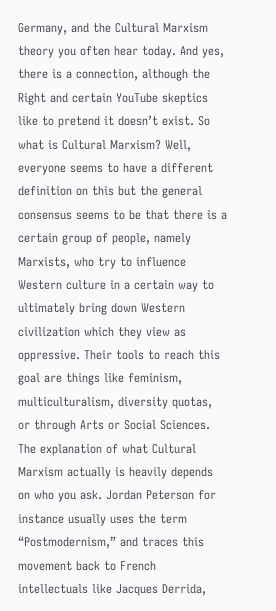Germany, and the Cultural Marxism theory you often hear today. And yes, there is a connection, although the Right and certain YouTube skeptics like to pretend it doesn’t exist. So what is Cultural Marxism? Well, everyone seems to have a different definition on this but the general consensus seems to be that there is a certain group of people, namely Marxists, who try to influence Western culture in a certain way to ultimately bring down Western civilization which they view as oppressive. Their tools to reach this goal are things like feminism, multiculturalism, diversity quotas, or through Arts or Social Sciences. The explanation of what Cultural Marxism actually is heavily depends on who you ask. Jordan Peterson for instance usually uses the term “Postmodernism,” and traces this movement back to French intellectuals like Jacques Derrida,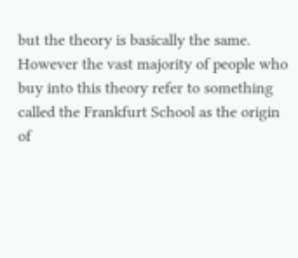but the theory is basically the same. However the vast majority of people who buy into this theory refer to something called the Frankfurt School as the origin of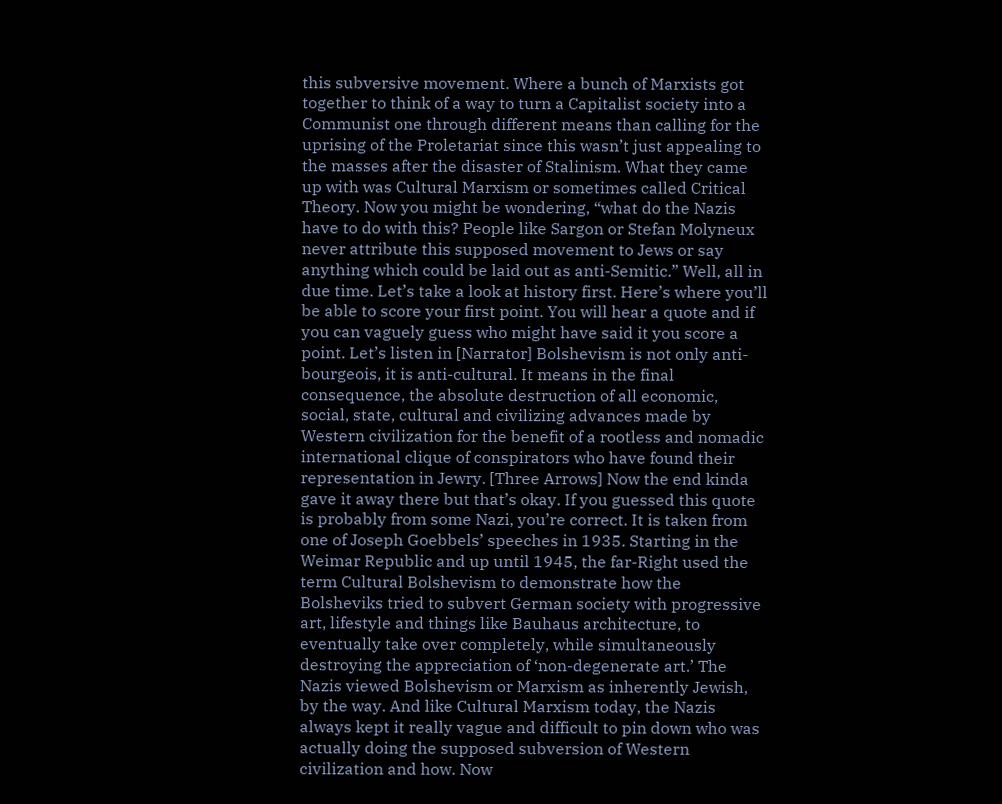this subversive movement. Where a bunch of Marxists got together to think of a way to turn a Capitalist society into a Communist one through different means than calling for the uprising of the Proletariat since this wasn’t just appealing to the masses after the disaster of Stalinism. What they came up with was Cultural Marxism or sometimes called Critical Theory. Now you might be wondering, “what do the Nazis have to do with this? People like Sargon or Stefan Molyneux never attribute this supposed movement to Jews or say anything which could be laid out as anti-Semitic.” Well, all in due time. Let’s take a look at history first. Here’s where you’ll be able to score your first point. You will hear a quote and if you can vaguely guess who might have said it you score a point. Let’s listen in [Narrator] Bolshevism is not only anti-bourgeois, it is anti-cultural. It means in the final consequence, the absolute destruction of all economic, social, state, cultural and civilizing advances made by Western civilization for the benefit of a rootless and nomadic international clique of conspirators who have found their representation in Jewry. [Three Arrows] Now the end kinda gave it away there but that’s okay. If you guessed this quote is probably from some Nazi, you’re correct. It is taken from one of Joseph Goebbels’ speeches in 1935. Starting in the Weimar Republic and up until 1945, the far-Right used the term Cultural Bolshevism to demonstrate how the Bolsheviks tried to subvert German society with progressive art, lifestyle and things like Bauhaus architecture, to eventually take over completely, while simultaneously destroying the appreciation of ‘non-degenerate art.’ The Nazis viewed Bolshevism or Marxism as inherently Jewish, by the way. And like Cultural Marxism today, the Nazis always kept it really vague and difficult to pin down who was actually doing the supposed subversion of Western civilization and how. Now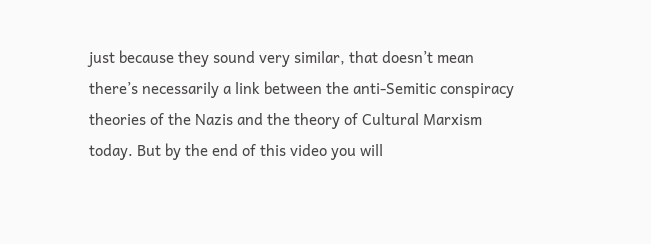just because they sound very similar, that doesn’t mean there’s necessarily a link between the anti-Semitic conspiracy theories of the Nazis and the theory of Cultural Marxism today. But by the end of this video you will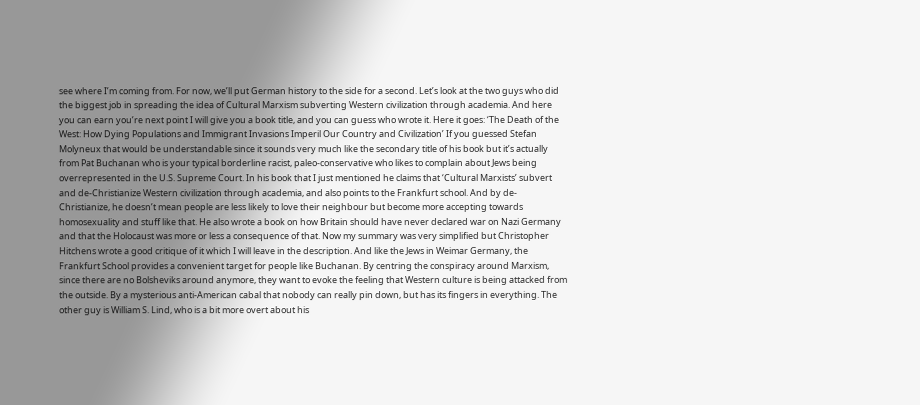see where I’m coming from. For now, we’ll put German history to the side for a second. Let’s look at the two guys who did the biggest job in spreading the idea of Cultural Marxism subverting Western civilization through academia. And here you can earn you’re next point I will give you a book title, and you can guess who wrote it. Here it goes: ‘The Death of the West: How Dying Populations and Immigrant Invasions Imperil Our Country and Civilization’ If you guessed Stefan Molyneux that would be understandable since it sounds very much like the secondary title of his book but it’s actually from Pat Buchanan who is your typical borderline racist, paleo-conservative who likes to complain about Jews being overrepresented in the U.S. Supreme Court. In his book that I just mentioned he claims that ‘Cultural Marxists’ subvert and de-Christianize Western civilization through academia, and also points to the Frankfurt school. And by de-Christianize, he doesn’t mean people are less likely to love their neighbour but become more accepting towards homosexuality and stuff like that. He also wrote a book on how Britain should have never declared war on Nazi Germany and that the Holocaust was more or less a consequence of that. Now my summary was very simplified but Christopher Hitchens wrote a good critique of it which I will leave in the description. And like the Jews in Weimar Germany, the Frankfurt School provides a convenient target for people like Buchanan. By centring the conspiracy around Marxism, since there are no Bolsheviks around anymore, they want to evoke the feeling that Western culture is being attacked from the outside. By a mysterious anti-American cabal that nobody can really pin down, but has its fingers in everything. The other guy is William S. Lind, who is a bit more overt about his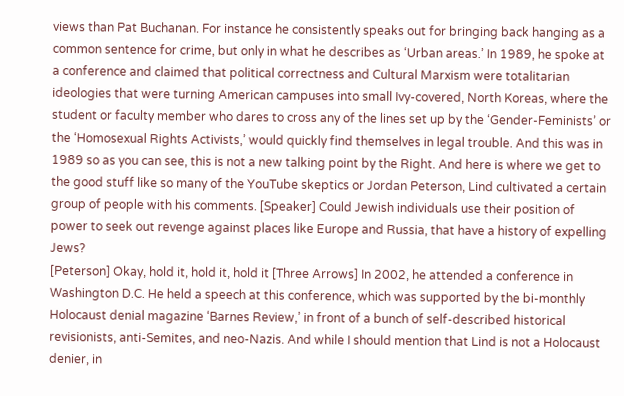views than Pat Buchanan. For instance he consistently speaks out for bringing back hanging as a common sentence for crime, but only in what he describes as ‘Urban areas.’ In 1989, he spoke at a conference and claimed that political correctness and Cultural Marxism were totalitarian ideologies that were turning American campuses into small Ivy-covered, North Koreas, where the student or faculty member who dares to cross any of the lines set up by the ‘Gender-Feminists’ or the ‘Homosexual Rights Activists,’ would quickly find themselves in legal trouble. And this was in 1989 so as you can see, this is not a new talking point by the Right. And here is where we get to the good stuff like so many of the YouTube skeptics or Jordan Peterson, Lind cultivated a certain group of people with his comments. [Speaker] Could Jewish individuals use their position of power to seek out revenge against places like Europe and Russia, that have a history of expelling Jews?
[Peterson] Okay, hold it, hold it, hold it [Three Arrows] In 2002, he attended a conference in Washington D.C. He held a speech at this conference, which was supported by the bi-monthly Holocaust denial magazine ‘Barnes Review,’ in front of a bunch of self-described historical revisionists, anti-Semites, and neo-Nazis. And while I should mention that Lind is not a Holocaust denier, in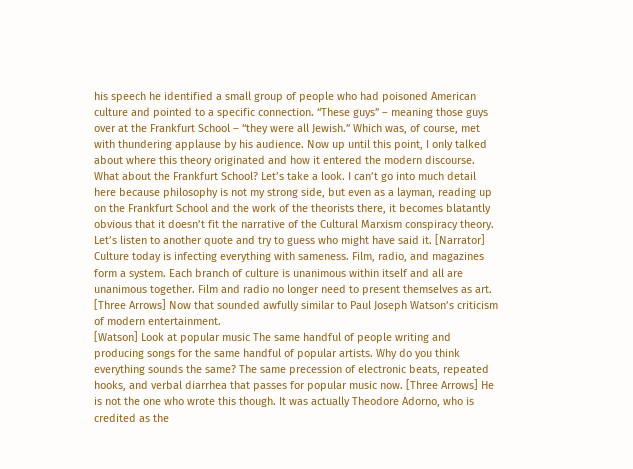his speech he identified a small group of people who had poisoned American culture and pointed to a specific connection. “These guys” – meaning those guys over at the Frankfurt School – “they were all Jewish.” Which was, of course, met with thundering applause by his audience. Now up until this point, I only talked about where this theory originated and how it entered the modern discourse. What about the Frankfurt School? Let’s take a look. I can’t go into much detail here because philosophy is not my strong side, but even as a layman, reading up on the Frankfurt School and the work of the theorists there, it becomes blatantly obvious that it doesn’t fit the narrative of the Cultural Marxism conspiracy theory. Let’s listen to another quote and try to guess who might have said it. [Narrator] Culture today is infecting everything with sameness. Film, radio, and magazines form a system. Each branch of culture is unanimous within itself and all are unanimous together. Film and radio no longer need to present themselves as art. [Three Arrows] Now that sounded awfully similar to Paul Joseph Watson’s criticism of modern entertainment.
[Watson] Look at popular music The same handful of people writing and producing songs for the same handful of popular artists. Why do you think everything sounds the same? The same precession of electronic beats, repeated hooks, and verbal diarrhea that passes for popular music now. [Three Arrows] He is not the one who wrote this though. It was actually Theodore Adorno, who is credited as the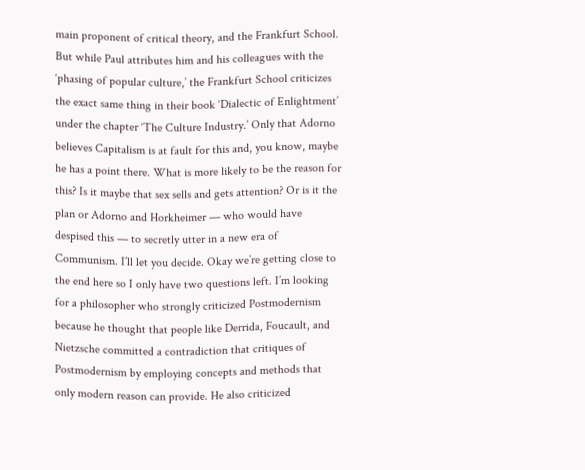main proponent of critical theory, and the Frankfurt School. But while Paul attributes him and his colleagues with the ‘phasing of popular culture,’ the Frankfurt School criticizes the exact same thing in their book ‘Dialectic of Enlightment’ under the chapter ‘The Culture Industry.’ Only that Adorno believes Capitalism is at fault for this and, you know, maybe he has a point there. What is more likely to be the reason for this? Is it maybe that sex sells and gets attention? Or is it the plan or Adorno and Horkheimer — who would have despised this — to secretly utter in a new era of Communism. I’ll let you decide. Okay we’re getting close to the end here so I only have two questions left. I’m looking for a philosopher who strongly criticized Postmodernism because he thought that people like Derrida, Foucault, and Nietzsche committed a contradiction that critiques of Postmodernism by employing concepts and methods that only modern reason can provide. He also criticized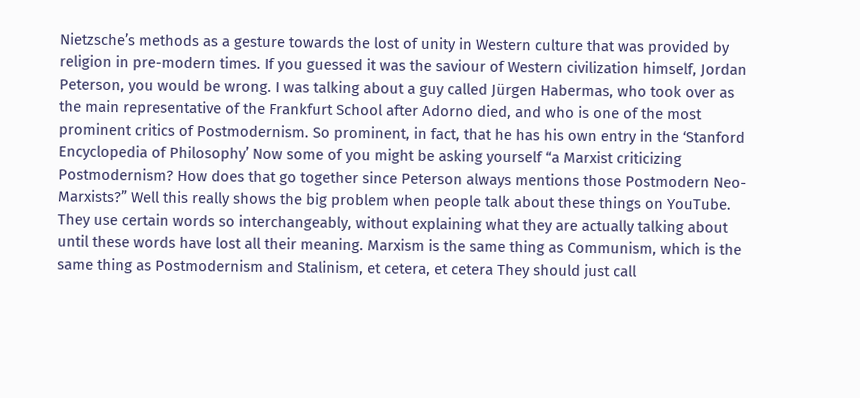Nietzsche’s methods as a gesture towards the lost of unity in Western culture that was provided by religion in pre-modern times. If you guessed it was the saviour of Western civilization himself, Jordan Peterson, you would be wrong. I was talking about a guy called Jürgen Habermas, who took over as the main representative of the Frankfurt School after Adorno died, and who is one of the most prominent critics of Postmodernism. So prominent, in fact, that he has his own entry in the ‘Stanford Encyclopedia of Philosophy’ Now some of you might be asking yourself “a Marxist criticizing Postmodernism? How does that go together since Peterson always mentions those Postmodern Neo-Marxists?” Well this really shows the big problem when people talk about these things on YouTube. They use certain words so interchangeably, without explaining what they are actually talking about until these words have lost all their meaning. Marxism is the same thing as Communism, which is the same thing as Postmodernism and Stalinism, et cetera, et cetera They should just call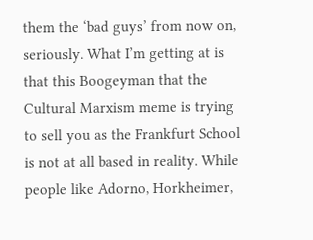them the ‘bad guys’ from now on, seriously. What I’m getting at is that this Boogeyman that the Cultural Marxism meme is trying to sell you as the Frankfurt School is not at all based in reality. While people like Adorno, Horkheimer,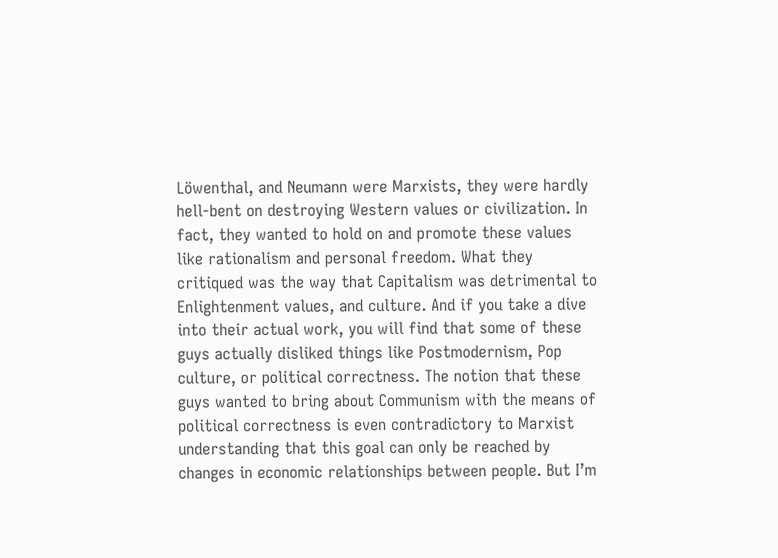Löwenthal, and Neumann were Marxists, they were hardly hell-bent on destroying Western values or civilization. In fact, they wanted to hold on and promote these values like rationalism and personal freedom. What they critiqued was the way that Capitalism was detrimental to Enlightenment values, and culture. And if you take a dive into their actual work, you will find that some of these guys actually disliked things like Postmodernism, Pop culture, or political correctness. The notion that these guys wanted to bring about Communism with the means of political correctness is even contradictory to Marxist understanding that this goal can only be reached by changes in economic relationships between people. But I’m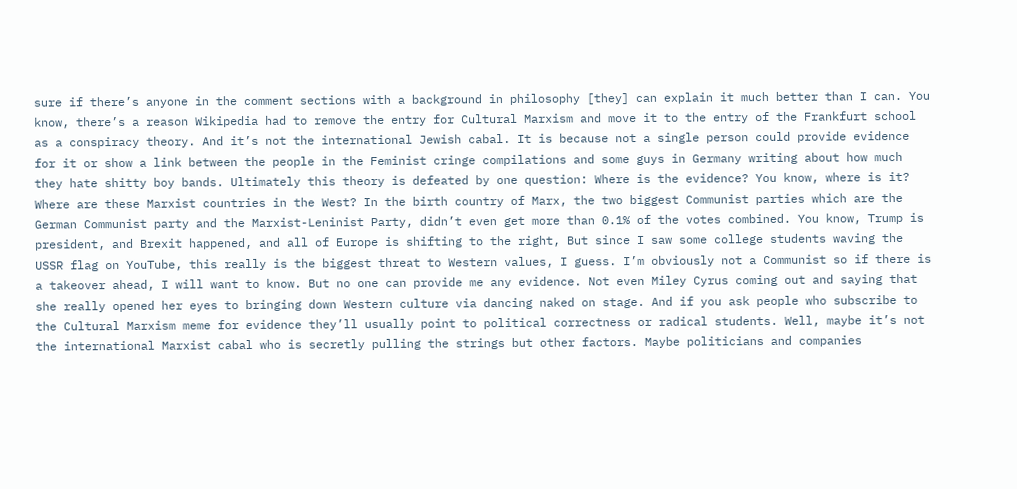sure if there’s anyone in the comment sections with a background in philosophy [they] can explain it much better than I can. You know, there’s a reason Wikipedia had to remove the entry for Cultural Marxism and move it to the entry of the Frankfurt school as a conspiracy theory. And it’s not the international Jewish cabal. It is because not a single person could provide evidence for it or show a link between the people in the Feminist cringe compilations and some guys in Germany writing about how much they hate shitty boy bands. Ultimately this theory is defeated by one question: Where is the evidence? You know, where is it? Where are these Marxist countries in the West? In the birth country of Marx, the two biggest Communist parties which are the German Communist party and the Marxist-Leninist Party, didn’t even get more than 0.1% of the votes combined. You know, Trump is president, and Brexit happened, and all of Europe is shifting to the right, But since I saw some college students waving the USSR flag on YouTube, this really is the biggest threat to Western values, I guess. I’m obviously not a Communist so if there is a takeover ahead, I will want to know. But no one can provide me any evidence. Not even Miley Cyrus coming out and saying that she really opened her eyes to bringing down Western culture via dancing naked on stage. And if you ask people who subscribe to the Cultural Marxism meme for evidence they’ll usually point to political correctness or radical students. Well, maybe it’s not the international Marxist cabal who is secretly pulling the strings but other factors. Maybe politicians and companies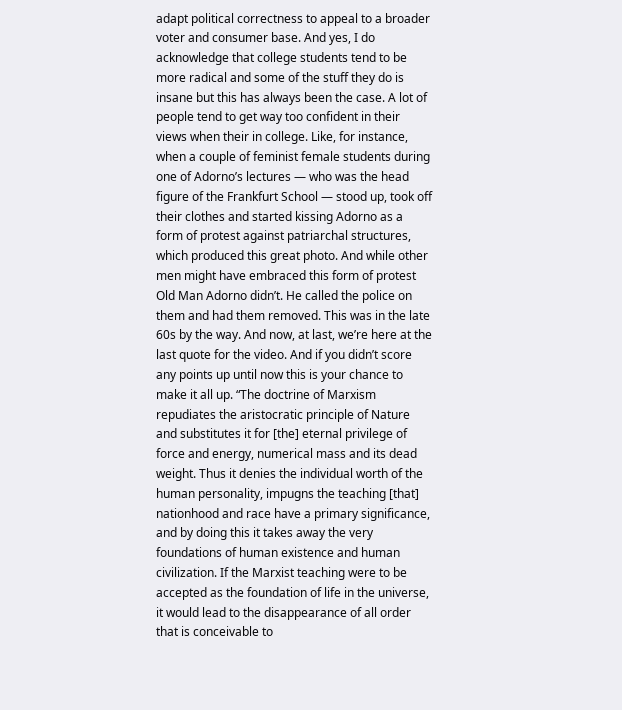adapt political correctness to appeal to a broader voter and consumer base. And yes, I do acknowledge that college students tend to be more radical and some of the stuff they do is insane but this has always been the case. A lot of people tend to get way too confident in their views when their in college. Like, for instance, when a couple of feminist female students during one of Adorno’s lectures — who was the head figure of the Frankfurt School — stood up, took off their clothes and started kissing Adorno as a form of protest against patriarchal structures, which produced this great photo. And while other men might have embraced this form of protest Old Man Adorno didn’t. He called the police on them and had them removed. This was in the late 60s by the way. And now, at last, we’re here at the last quote for the video. And if you didn’t score any points up until now this is your chance to make it all up. “The doctrine of Marxism repudiates the aristocratic principle of Nature and substitutes it for [the] eternal privilege of force and energy, numerical mass and its dead weight. Thus it denies the individual worth of the human personality, impugns the teaching [that] nationhood and race have a primary significance, and by doing this it takes away the very foundations of human existence and human civilization. If the Marxist teaching were to be accepted as the foundation of life in the universe, it would lead to the disappearance of all order that is conceivable to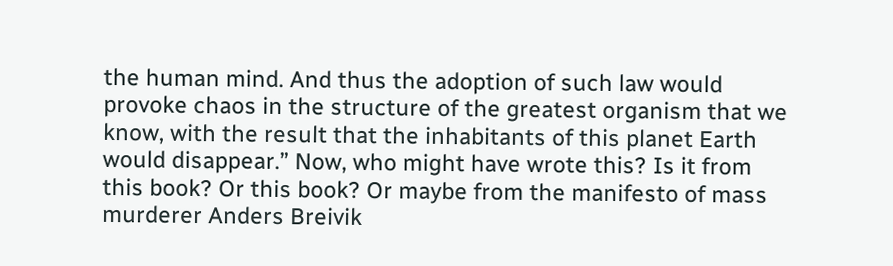the human mind. And thus the adoption of such law would provoke chaos in the structure of the greatest organism that we know, with the result that the inhabitants of this planet Earth would disappear.” Now, who might have wrote this? Is it from this book? Or this book? Or maybe from the manifesto of mass murderer Anders Breivik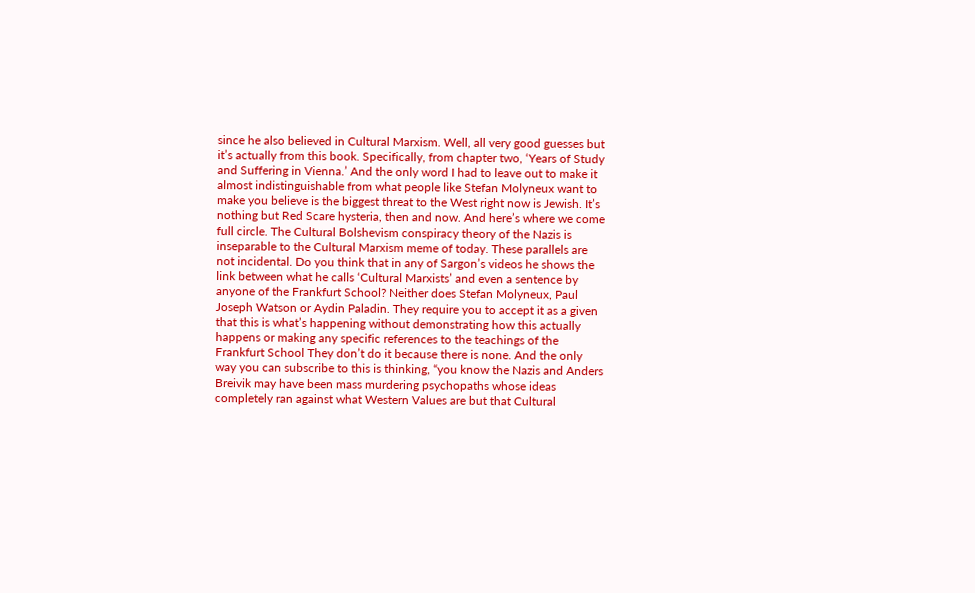since he also believed in Cultural Marxism. Well, all very good guesses but it’s actually from this book. Specifically, from chapter two, ‘Years of Study and Suffering in Vienna.’ And the only word I had to leave out to make it almost indistinguishable from what people like Stefan Molyneux want to make you believe is the biggest threat to the West right now is Jewish. It’s nothing but Red Scare hysteria, then and now. And here’s where we come full circle. The Cultural Bolshevism conspiracy theory of the Nazis is inseparable to the Cultural Marxism meme of today. These parallels are not incidental. Do you think that in any of Sargon’s videos he shows the link between what he calls ‘Cultural Marxists’ and even a sentence by anyone of the Frankfurt School? Neither does Stefan Molyneux, Paul Joseph Watson or Aydin Paladin. They require you to accept it as a given that this is what’s happening without demonstrating how this actually happens or making any specific references to the teachings of the Frankfurt School They don’t do it because there is none. And the only way you can subscribe to this is thinking, “you know the Nazis and Anders Breivik may have been mass murdering psychopaths whose ideas completely ran against what Western Values are but that Cultural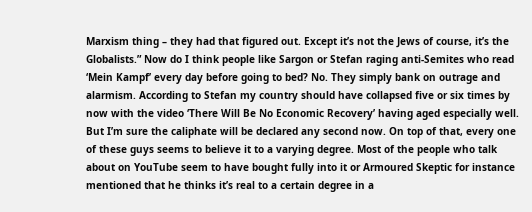Marxism thing – they had that figured out. Except it’s not the Jews of course, it’s the Globalists.” Now do I think people like Sargon or Stefan raging anti-Semites who read ‘Mein Kampf’ every day before going to bed? No. They simply bank on outrage and alarmism. According to Stefan my country should have collapsed five or six times by now with the video ‘There Will Be No Economic Recovery’ having aged especially well. But I’m sure the caliphate will be declared any second now. On top of that, every one of these guys seems to believe it to a varying degree. Most of the people who talk about on YouTube seem to have bought fully into it or Armoured Skeptic for instance mentioned that he thinks it’s real to a certain degree in a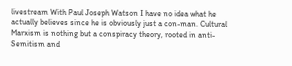livestream With Paul Joseph Watson I have no idea what he actually believes since he is obviously just a con-man. Cultural Marxism is nothing but a conspiracy theory, rooted in anti-Semitism and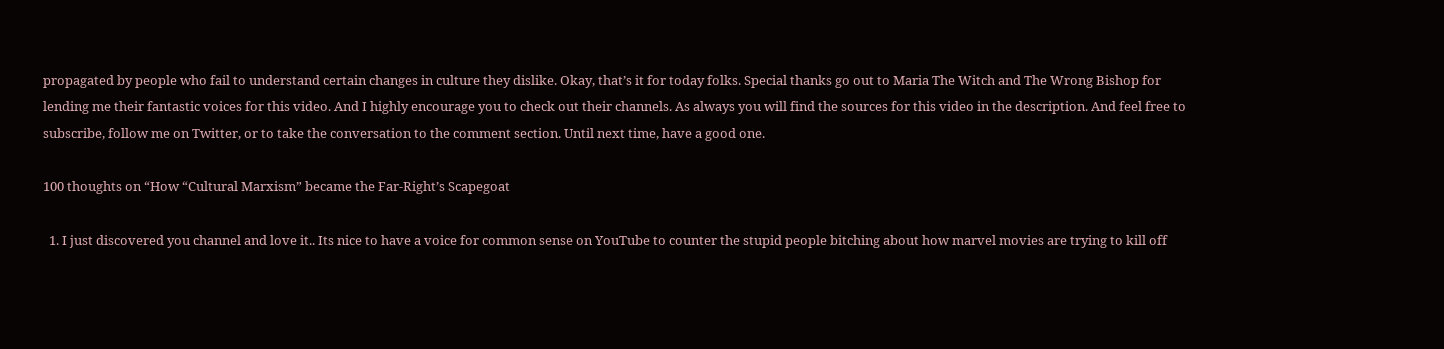propagated by people who fail to understand certain changes in culture they dislike. Okay, that’s it for today folks. Special thanks go out to Maria The Witch and The Wrong Bishop for lending me their fantastic voices for this video. And I highly encourage you to check out their channels. As always you will find the sources for this video in the description. And feel free to subscribe, follow me on Twitter, or to take the conversation to the comment section. Until next time, have a good one.

100 thoughts on “How “Cultural Marxism” became the Far-Right’s Scapegoat

  1. I just discovered you channel and love it.. Its nice to have a voice for common sense on YouTube to counter the stupid people bitching about how marvel movies are trying to kill off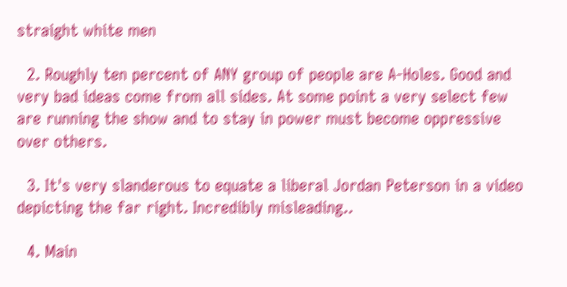straight white men

  2. Roughly ten percent of ANY group of people are A-Holes. Good and very bad ideas come from all sides. At some point a very select few are running the show and to stay in power must become oppressive over others.

  3. It's very slanderous to equate a liberal Jordan Peterson in a video depicting the far right. Incredibly misleading..

  4. Main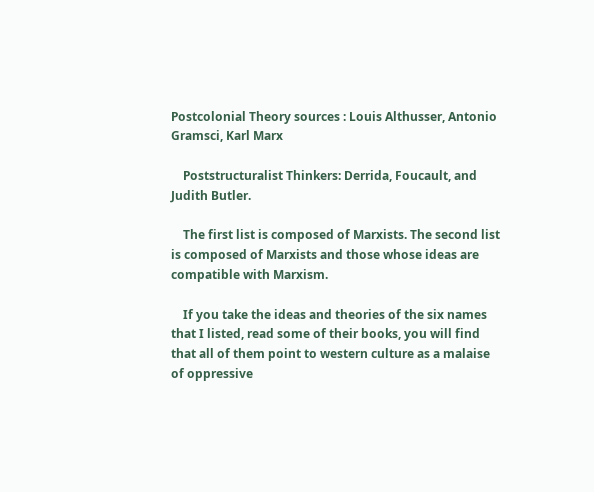Postcolonial Theory sources : Louis Althusser, Antonio Gramsci, Karl Marx

    Poststructuralist Thinkers: Derrida, Foucault, and Judith Butler.

    The first list is composed of Marxists. The second list is composed of Marxists and those whose ideas are compatible with Marxism.

    If you take the ideas and theories of the six names that I listed, read some of their books, you will find that all of them point to western culture as a malaise of oppressive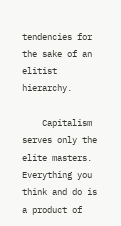tendencies for the sake of an elitist hierarchy.

    Capitalism serves only the elite masters. Everything you think and do is a product of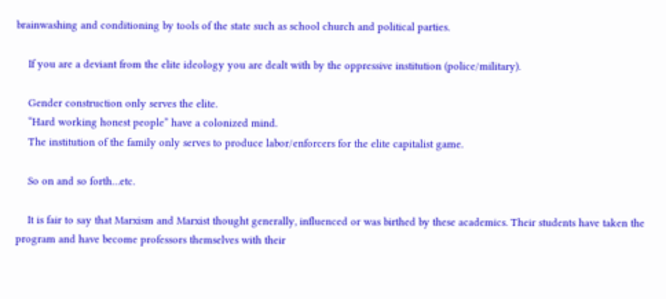brainwashing and conditioning by tools of the state such as school church and political parties.

    If you are a deviant from the elite ideology you are dealt with by the oppressive institution (police/military).

    Gender construction only serves the elite.
    “Hard working honest people” have a colonized mind.
    The institution of the family only serves to produce labor/enforcers for the elite capitalist game.

    So on and so forth…etc.

    It is fair to say that Marxism and Marxist thought generally, influenced or was birthed by these academics. Their students have taken the program and have become professors themselves with their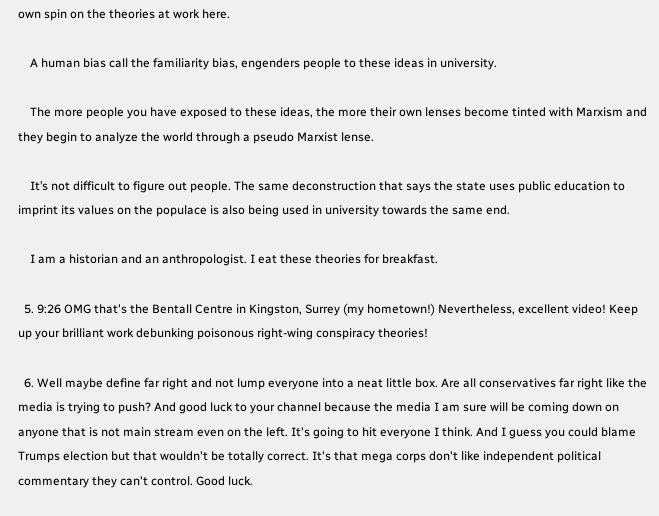own spin on the theories at work here.

    A human bias call the familiarity bias, engenders people to these ideas in university.

    The more people you have exposed to these ideas, the more their own lenses become tinted with Marxism and they begin to analyze the world through a pseudo Marxist lense.

    It’s not difficult to figure out people. The same deconstruction that says the state uses public education to imprint its values on the populace is also being used in university towards the same end.

    I am a historian and an anthropologist. I eat these theories for breakfast.

  5. 9:26 OMG that's the Bentall Centre in Kingston, Surrey (my hometown!) Nevertheless, excellent video! Keep up your brilliant work debunking poisonous right-wing conspiracy theories!

  6. Well maybe define far right and not lump everyone into a neat little box. Are all conservatives far right like the media is trying to push? And good luck to your channel because the media I am sure will be coming down on anyone that is not main stream even on the left. It's going to hit everyone I think. And I guess you could blame Trumps election but that wouldn't be totally correct. It's that mega corps don't like independent political commentary they can't control. Good luck.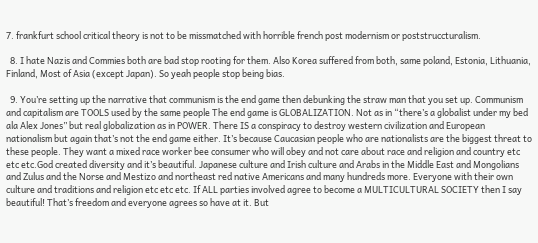7. frankfurt school critical theory is not to be missmatched with horrible french post modernism or poststruccturalism.

  8. I hate Nazis and Commies both are bad stop rooting for them. Also Korea suffered from both, same poland, Estonia, Lithuania, Finland, Most of Asia (except Japan). So yeah people stop being bias.

  9. You’re setting up the narrative that communism is the end game then debunking the straw man that you set up. Communism and capitalism are TOOLS used by the same people The end game is GLOBALIZATION. Not as in “there’s a globalist under my bed ala Alex Jones” but real globalization as in POWER. There IS a conspiracy to destroy western civilization and European nationalism but again that’s not the end game either. It’s because Caucasian people who are nationalists are the biggest threat to these people. They want a mixed race worker bee consumer who will obey and not care about race and religion and country etc etc etc.God created diversity and it’s beautiful. Japanese culture and Irish culture and Arabs in the Middle East and Mongolians and Zulus and the Norse and Mestizo and northeast red native Americans and many hundreds more. Everyone with their own culture and traditions and religion etc etc etc. If ALL parties involved agree to become a MULTICULTURAL SOCIETY then I say beautiful! That’s freedom and everyone agrees so have at it. But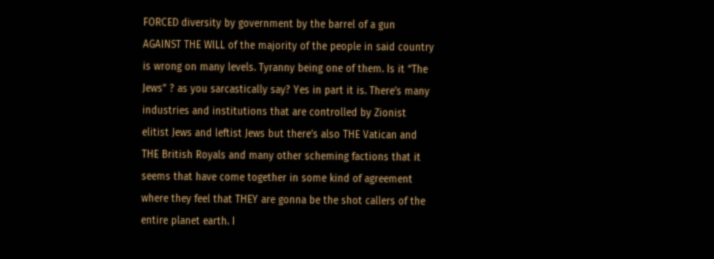FORCED diversity by government by the barrel of a gun AGAINST THE WILL of the majority of the people in said country is wrong on many levels. Tyranny being one of them. Is it “The Jews” ? as you sarcastically say? Yes in part it is. There’s many industries and institutions that are controlled by Zionist elitist Jews and leftist Jews but there’s also THE Vatican and THE British Royals and many other scheming factions that it seems that have come together in some kind of agreement where they feel that THEY are gonna be the shot callers of the entire planet earth. I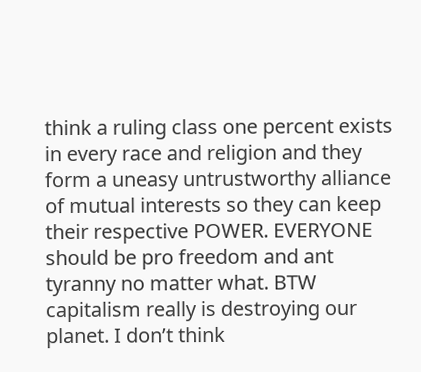think a ruling class one percent exists in every race and religion and they form a uneasy untrustworthy alliance of mutual interests so they can keep their respective POWER. EVERYONE should be pro freedom and ant tyranny no matter what. BTW capitalism really is destroying our planet. I don’t think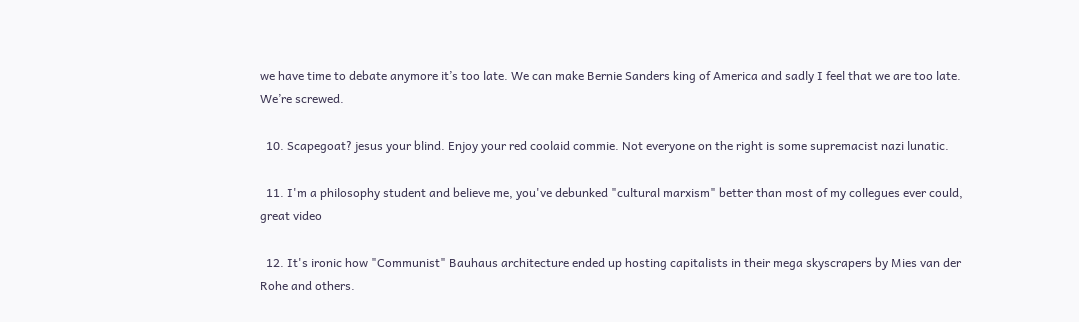we have time to debate anymore it’s too late. We can make Bernie Sanders king of America and sadly I feel that we are too late. We’re screwed.

  10. Scapegoat? jesus your blind. Enjoy your red coolaid commie. Not everyone on the right is some supremacist nazi lunatic.

  11. I'm a philosophy student and believe me, you've debunked "cultural marxism" better than most of my collegues ever could, great video

  12. It's ironic how "Communist" Bauhaus architecture ended up hosting capitalists in their mega skyscrapers by Mies van der Rohe and others.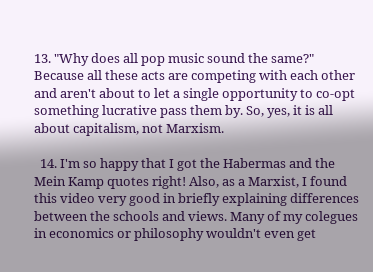13. "Why does all pop music sound the same?" Because all these acts are competing with each other and aren't about to let a single opportunity to co-opt something lucrative pass them by. So, yes, it is all about capitalism, not Marxism.

  14. I'm so happy that I got the Habermas and the Mein Kamp quotes right! Also, as a Marxist, I found this video very good in briefly explaining differences between the schools and views. Many of my colegues in economics or philosophy wouldn't even get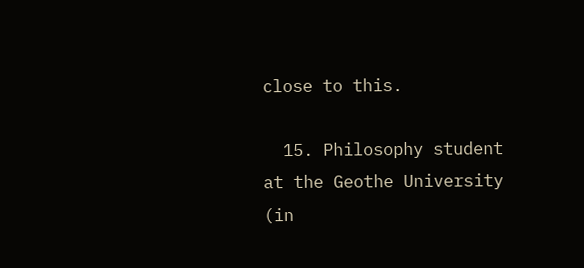close to this.

  15. Philosophy student at the Geothe University (in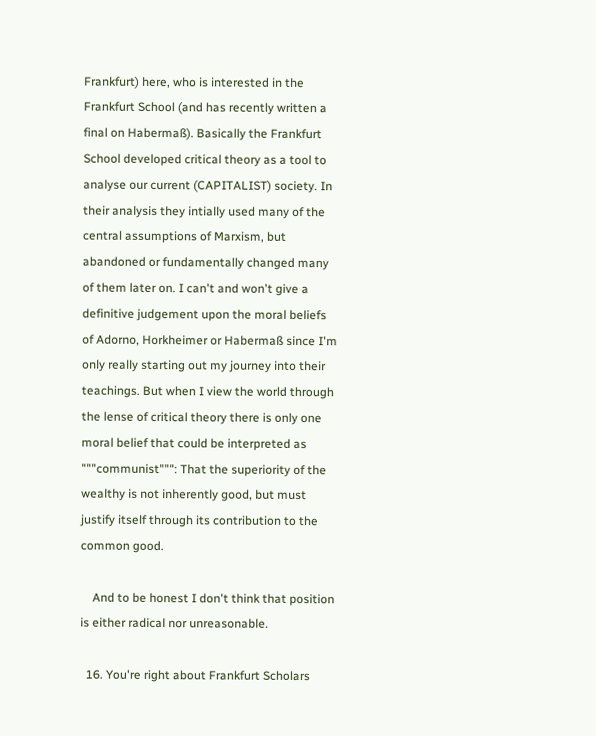Frankfurt) here, who is interested in the Frankfurt School (and has recently written a final on Habermaß). Basically the Frankfurt School developed critical theory as a tool to analyse our current (CAPITALIST) society. In their analysis they intially used many of the central assumptions of Marxism, but abandoned or fundamentally changed many of them later on. I can't and won't give a definitive judgement upon the moral beliefs of Adorno, Horkheimer or Habermaß since I'm only really starting out my journey into their teachings. But when I view the world through the lense of critical theory there is only one moral belief that could be interpreted as """communist""": That the superiority of the wealthy is not inherently good, but must justify itself through its contribution to the common good.

    And to be honest I don't think that position is either radical nor unreasonable.

  16. You're right about Frankfurt Scholars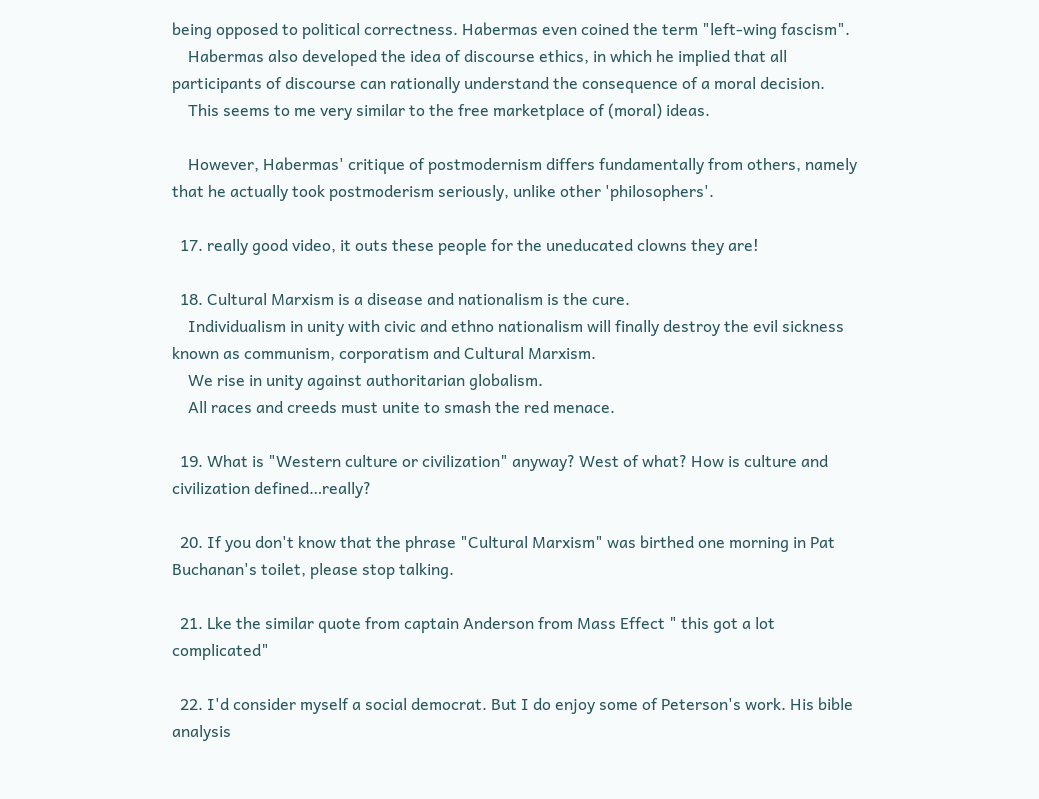being opposed to political correctness. Habermas even coined the term "left-wing fascism".
    Habermas also developed the idea of discourse ethics, in which he implied that all participants of discourse can rationally understand the consequence of a moral decision.
    This seems to me very similar to the free marketplace of (moral) ideas.

    However, Habermas' critique of postmodernism differs fundamentally from others, namely that he actually took postmoderism seriously, unlike other 'philosophers'.

  17. really good video, it outs these people for the uneducated clowns they are!

  18. Cultural Marxism is a disease and nationalism is the cure.
    Individualism in unity with civic and ethno nationalism will finally destroy the evil sickness known as communism, corporatism and Cultural Marxism.
    We rise in unity against authoritarian globalism.
    All races and creeds must unite to smash the red menace.

  19. What is "Western culture or civilization" anyway? West of what? How is culture and civilization defined…really?

  20. If you don't know that the phrase "Cultural Marxism" was birthed one morning in Pat Buchanan's toilet, please stop talking.

  21. Lke the similar quote from captain Anderson from Mass Effect " this got a lot complicated"

  22. I'd consider myself a social democrat. But I do enjoy some of Peterson's work. His bible analysis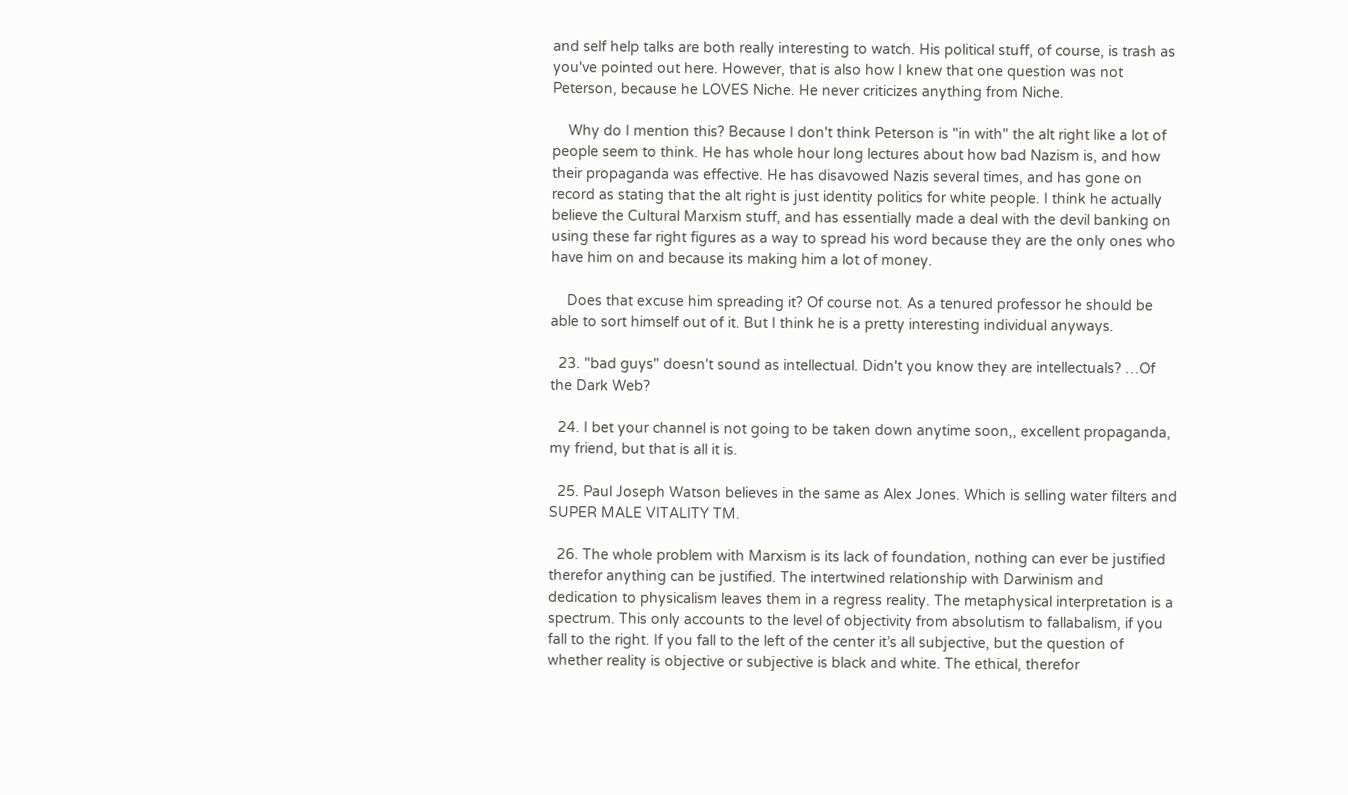and self help talks are both really interesting to watch. His political stuff, of course, is trash as you've pointed out here. However, that is also how I knew that one question was not Peterson, because he LOVES Niche. He never criticizes anything from Niche.

    Why do I mention this? Because I don't think Peterson is "in with" the alt right like a lot of people seem to think. He has whole hour long lectures about how bad Nazism is, and how their propaganda was effective. He has disavowed Nazis several times, and has gone on record as stating that the alt right is just identity politics for white people. I think he actually believe the Cultural Marxism stuff, and has essentially made a deal with the devil banking on using these far right figures as a way to spread his word because they are the only ones who have him on and because its making him a lot of money.

    Does that excuse him spreading it? Of course not. As a tenured professor he should be able to sort himself out of it. But I think he is a pretty interesting individual anyways.

  23. "bad guys" doesn't sound as intellectual. Didn't you know they are intellectuals? …Of the Dark Web?

  24. I bet your channel is not going to be taken down anytime soon,, excellent propaganda, my friend, but that is all it is.

  25. Paul Joseph Watson believes in the same as Alex Jones. Which is selling water filters and SUPER MALE VITALITY TM.

  26. The whole problem with Marxism is its lack of foundation, nothing can ever be justified therefor anything can be justified. The intertwined relationship with Darwinism and dedication to physicalism leaves them in a regress reality. The metaphysical interpretation is a spectrum. This only accounts to the level of objectivity from absolutism to fallabalism, if you fall to the right. If you fall to the left of the center it’s all subjective, but the question of whether reality is objective or subjective is black and white. The ethical, therefor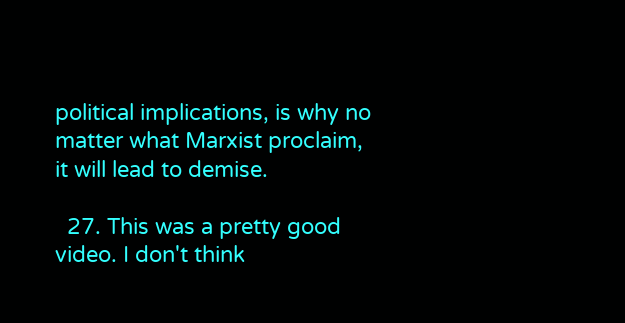political implications, is why no matter what Marxist proclaim, it will lead to demise.

  27. This was a pretty good video. I don't think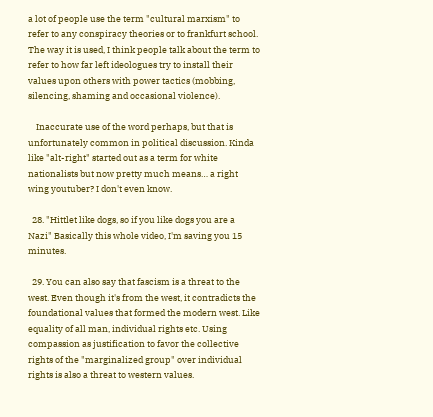a lot of people use the term "cultural marxism" to refer to any conspiracy theories or to frankfurt school. The way it is used, I think people talk about the term to refer to how far left ideologues try to install their values upon others with power tactics (mobbing, silencing, shaming and occasional violence).

    Inaccurate use of the word perhaps, but that is unfortunately common in political discussion. Kinda like "alt-right" started out as a term for white nationalists but now pretty much means… a right wing youtuber? I don't even know.

  28. "Hittlet like dogs, so if you like dogs you are a Nazi" Basically this whole video, I'm saving you 15 minutes.

  29. You can also say that fascism is a threat to the west. Even though it's from the west, it contradicts the foundational values that formed the modern west. Like equality of all man, individual rights etc. Using compassion as justification to favor the collective rights of the "marginalized group" over individual rights is also a threat to western values.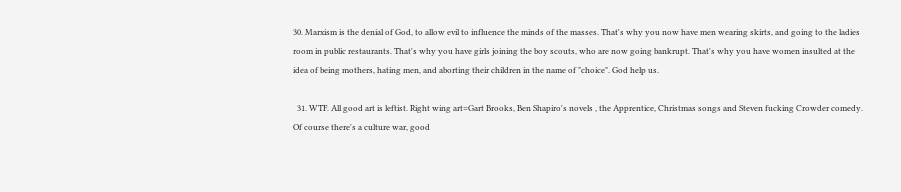30. Marxism is the denial of God, to allow evil to influence the minds of the masses. That's why you now have men wearing skirts, and going to the ladies room in public restaurants. That's why you have girls joining the boy scouts, who are now going bankrupt. That's why you have women insulted at the idea of being mothers, hating men, and aborting their children in the name of "choice". God help us.

  31. WTF. All good art is leftist. Right wing art=Gart Brooks, Ben Shapiro's novels , the Apprentice, Christmas songs and Steven fucking Crowder comedy. Of course there's a culture war, good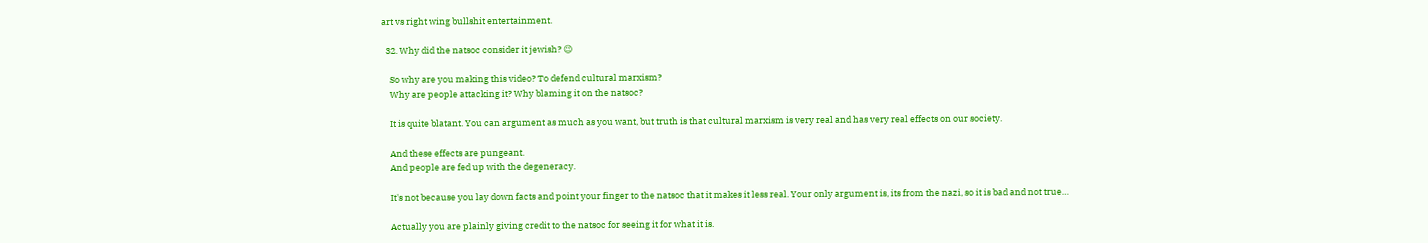art vs right wing bullshit entertainment.

  32. Why did the natsoc consider it jewish? 😉

    So why are you making this video? To defend cultural marxism?
    Why are people attacking it? Why blaming it on the natsoc?

    It is quite blatant. You can argument as much as you want, but truth is that cultural marxism is very real and has very real effects on our society.

    And these effects are pungeant.
    And people are fed up with the degeneracy.

    It's not because you lay down facts and point your finger to the natsoc that it makes it less real. Your only argument is, its from the nazi, so it is bad and not true…

    Actually you are plainly giving credit to the natsoc for seeing it for what it is.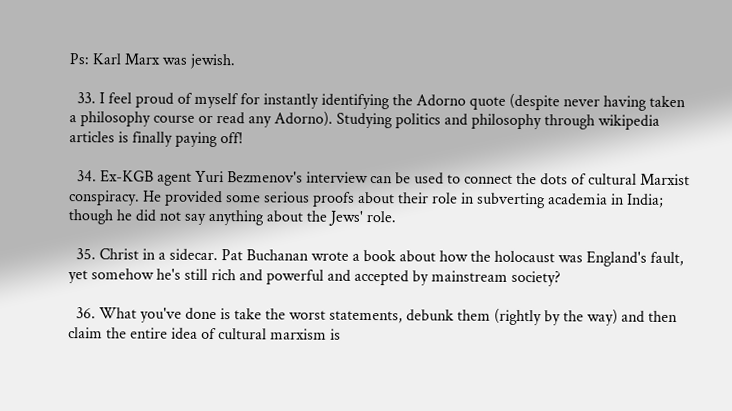Ps: Karl Marx was jewish.

  33. I feel proud of myself for instantly identifying the Adorno quote (despite never having taken a philosophy course or read any Adorno). Studying politics and philosophy through wikipedia articles is finally paying off!

  34. Ex-KGB agent Yuri Bezmenov's interview can be used to connect the dots of cultural Marxist conspiracy. He provided some serious proofs about their role in subverting academia in India; though he did not say anything about the Jews' role.

  35. Christ in a sidecar. Pat Buchanan wrote a book about how the holocaust was England's fault, yet somehow he's still rich and powerful and accepted by mainstream society?

  36. What you've done is take the worst statements, debunk them (rightly by the way) and then claim the entire idea of cultural marxism is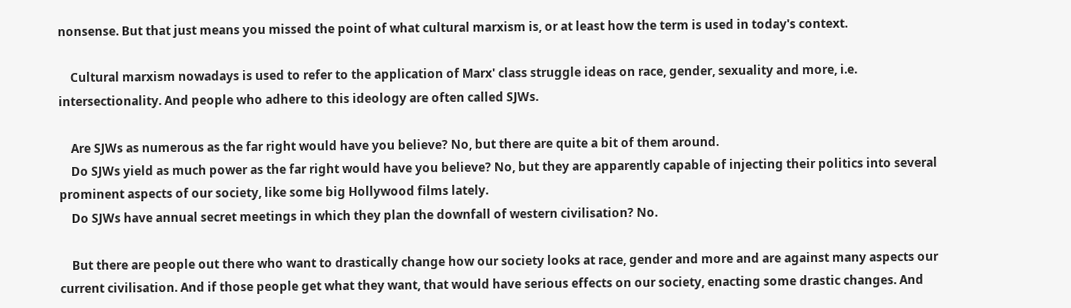nonsense. But that just means you missed the point of what cultural marxism is, or at least how the term is used in today's context.

    Cultural marxism nowadays is used to refer to the application of Marx' class struggle ideas on race, gender, sexuality and more, i.e. intersectionality. And people who adhere to this ideology are often called SJWs.

    Are SJWs as numerous as the far right would have you believe? No, but there are quite a bit of them around.
    Do SJWs yield as much power as the far right would have you believe? No, but they are apparently capable of injecting their politics into several prominent aspects of our society, like some big Hollywood films lately.
    Do SJWs have annual secret meetings in which they plan the downfall of western civilisation? No.

    But there are people out there who want to drastically change how our society looks at race, gender and more and are against many aspects our current civilisation. And if those people get what they want, that would have serious effects on our society, enacting some drastic changes. And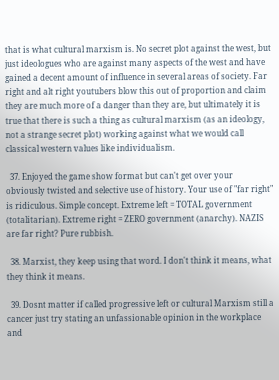that is what cultural marxism is. No secret plot against the west, but just ideologues who are against many aspects of the west and have gained a decent amount of influence in several areas of society. Far right and alt right youtubers blow this out of proportion and claim they are much more of a danger than they are, but ultimately it is true that there is such a thing as cultural marxism (as an ideology, not a strange secret plot) working against what we would call classical western values like individualism.

  37. Enjoyed the game show format but can't get over your obviously twisted and selective use of history. Your use of "far right" is ridiculous. Simple concept. Extreme left = TOTAL government (totalitarian). Extreme right = ZERO government (anarchy). NAZIS are far right? Pure rubbish.

  38. Marxist, they keep using that word. I don't think it means, what they think it means.

  39. Dosnt matter if called progressive left or cultural Marxism still a cancer just try stating an unfassionable opinion in the workplace and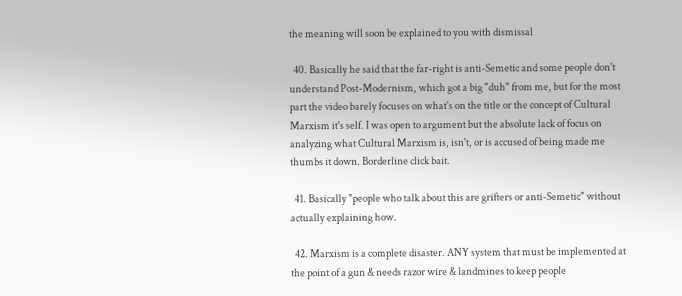the meaning will soon be explained to you with dismissal

  40. Basically he said that the far-right is anti-Semetic and some people don't understand Post-Modernism, which got a big "duh" from me, but for the most part the video barely focuses on what's on the title or the concept of Cultural Marxism it's self. I was open to argument but the absolute lack of focus on analyzing what Cultural Marxism is, isn't, or is accused of being made me thumbs it down. Borderline click bait.

  41. Basically "people who talk about this are grifters or anti-Semetic" without actually explaining how.

  42. Marxism is a complete disaster. ANY system that must be implemented at the point of a gun & needs razor wire & landmines to keep people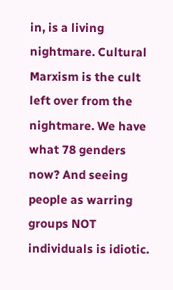in, is a living nightmare. Cultural Marxism is the cult left over from the nightmare. We have what 78 genders now? And seeing people as warring groups NOT individuals is idiotic.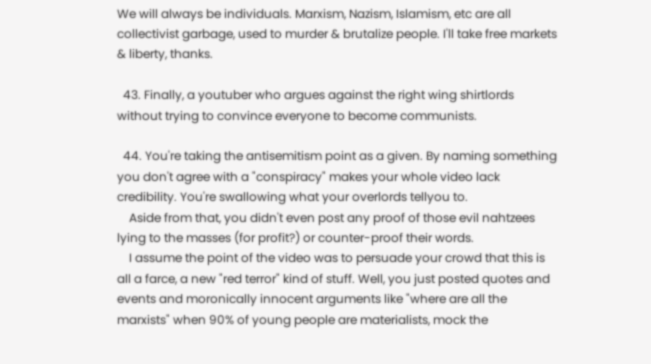We will always be individuals. Marxism, Nazism, Islamism, etc are all collectivist garbage, used to murder & brutalize people. I'll take free markets & liberty, thanks.

  43. Finally, a youtuber who argues against the right wing shirtlords without trying to convince everyone to become communists.

  44. You're taking the antisemitism point as a given. By naming something you don't agree with a "conspiracy" makes your whole video lack credibility. You're swallowing what your overlords tellyou to.
    Aside from that, you didn't even post any proof of those evil nahtzees lying to the masses (for profit?) or counter-proof their words.
    I assume the point of the video was to persuade your crowd that this is all a farce, a new "red terror" kind of stuff. Well, you just posted quotes and events and moronically innocent arguments like "where are all the marxists" when 90% of young people are materialists, mock the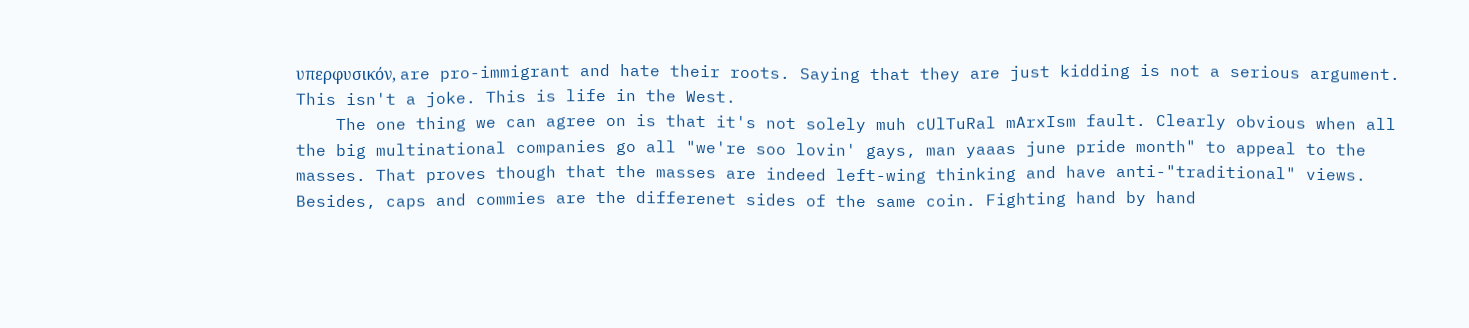υπερφυσικόν, are pro-immigrant and hate their roots. Saying that they are just kidding is not a serious argument. This isn't a joke. This is life in the West.
    The one thing we can agree on is that it's not solely muh cUlTuRal mArxIsm fault. Clearly obvious when all the big multinational companies go all "we're soo lovin' gays, man yaaas june pride month" to appeal to the masses. That proves though that the masses are indeed left-wing thinking and have anti-"traditional" views. Besides, caps and commies are the differenet sides of the same coin. Fighting hand by hand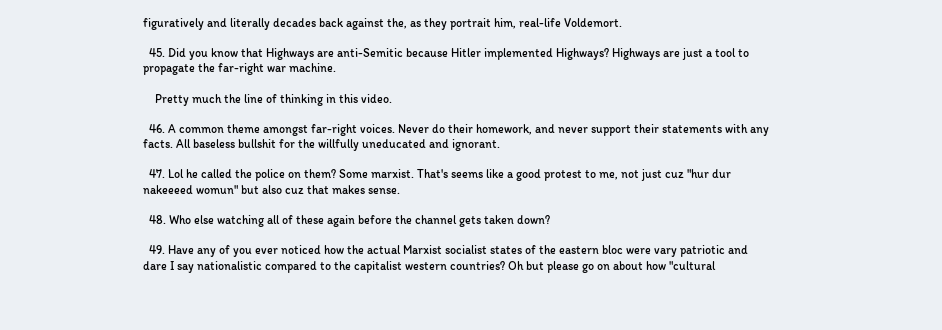figuratively and literally decades back against the, as they portrait him, real-life Voldemort.

  45. Did you know that Highways are anti-Semitic because Hitler implemented Highways? Highways are just a tool to propagate the far-right war machine.

    Pretty much the line of thinking in this video.

  46. A common theme amongst far-right voices. Never do their homework, and never support their statements with any facts. All baseless bullshit for the willfully uneducated and ignorant.

  47. Lol he called the police on them? Some marxist. That's seems like a good protest to me, not just cuz "hur dur nakeeeed womun" but also cuz that makes sense.

  48. Who else watching all of these again before the channel gets taken down?

  49. Have any of you ever noticed how the actual Marxist socialist states of the eastern bloc were vary patriotic and dare I say nationalistic compared to the capitalist western countries? Oh but please go on about how "cultural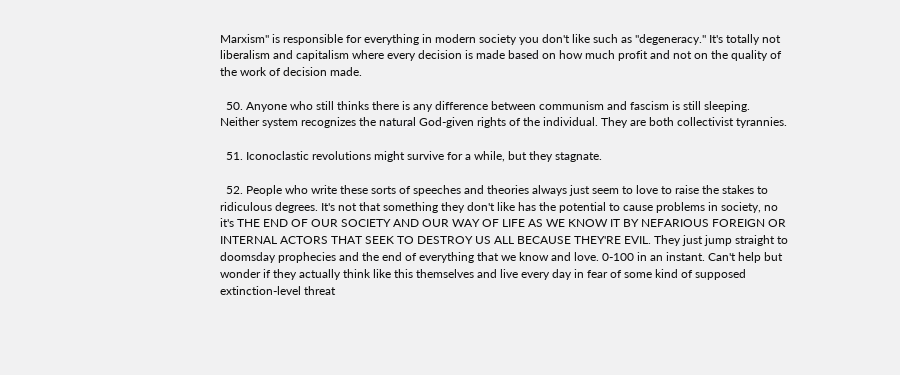Marxism" is responsible for everything in modern society you don't like such as "degeneracy." It's totally not liberalism and capitalism where every decision is made based on how much profit and not on the quality of the work of decision made.

  50. Anyone who still thinks there is any difference between communism and fascism is still sleeping. Neither system recognizes the natural God-given rights of the individual. They are both collectivist tyrannies.

  51. Iconoclastic revolutions might survive for a while, but they stagnate.

  52. People who write these sorts of speeches and theories always just seem to love to raise the stakes to ridiculous degrees. It's not that something they don't like has the potential to cause problems in society, no it's THE END OF OUR SOCIETY AND OUR WAY OF LIFE AS WE KNOW IT BY NEFARIOUS FOREIGN OR INTERNAL ACTORS THAT SEEK TO DESTROY US ALL BECAUSE THEY'RE EVIL. They just jump straight to doomsday prophecies and the end of everything that we know and love. 0-100 in an instant. Can't help but wonder if they actually think like this themselves and live every day in fear of some kind of supposed extinction-level threat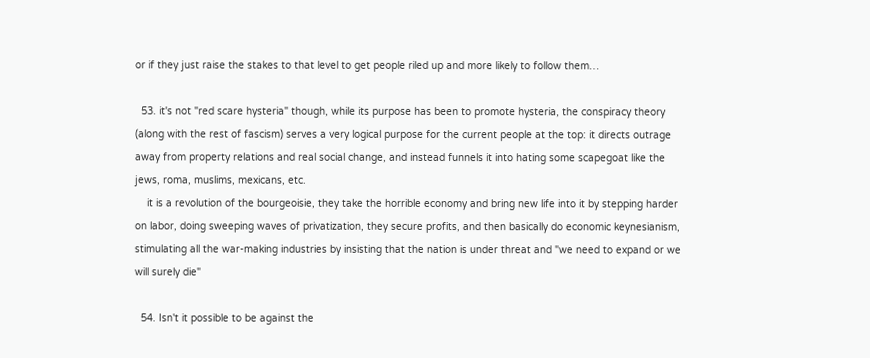or if they just raise the stakes to that level to get people riled up and more likely to follow them…

  53. it's not "red scare hysteria" though, while its purpose has been to promote hysteria, the conspiracy theory (along with the rest of fascism) serves a very logical purpose for the current people at the top: it directs outrage away from property relations and real social change, and instead funnels it into hating some scapegoat like the jews, roma, muslims, mexicans, etc.
    it is a revolution of the bourgeoisie, they take the horrible economy and bring new life into it by stepping harder on labor, doing sweeping waves of privatization, they secure profits, and then basically do economic keynesianism, stimulating all the war-making industries by insisting that the nation is under threat and "we need to expand or we will surely die"

  54. Isn't it possible to be against the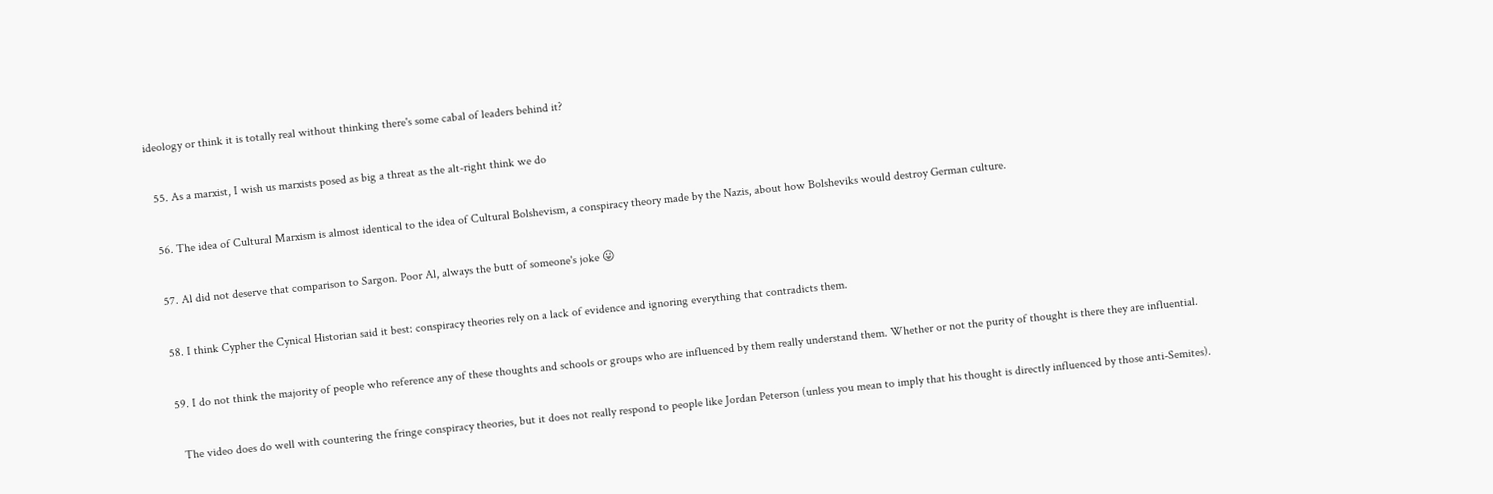ideology or think it is totally real without thinking there's some cabal of leaders behind it?

  55. As a marxist, I wish us marxists posed as big a threat as the alt-right think we do

  56. The idea of Cultural Marxism is almost identical to the idea of Cultural Bolshevism, a conspiracy theory made by the Nazis, about how Bolsheviks would destroy German culture.

  57. Al did not deserve that comparison to Sargon. Poor Al, always the butt of someone's joke 😛

  58. I think Cypher the Cynical Historian said it best: conspiracy theories rely on a lack of evidence and ignoring everything that contradicts them.

  59. I do not think the majority of people who reference any of these thoughts and schools or groups who are influenced by them really understand them. Whether or not the purity of thought is there they are influential.

    The video does do well with countering the fringe conspiracy theories, but it does not really respond to people like Jordan Peterson (unless you mean to imply that his thought is directly influenced by those anti-Semites).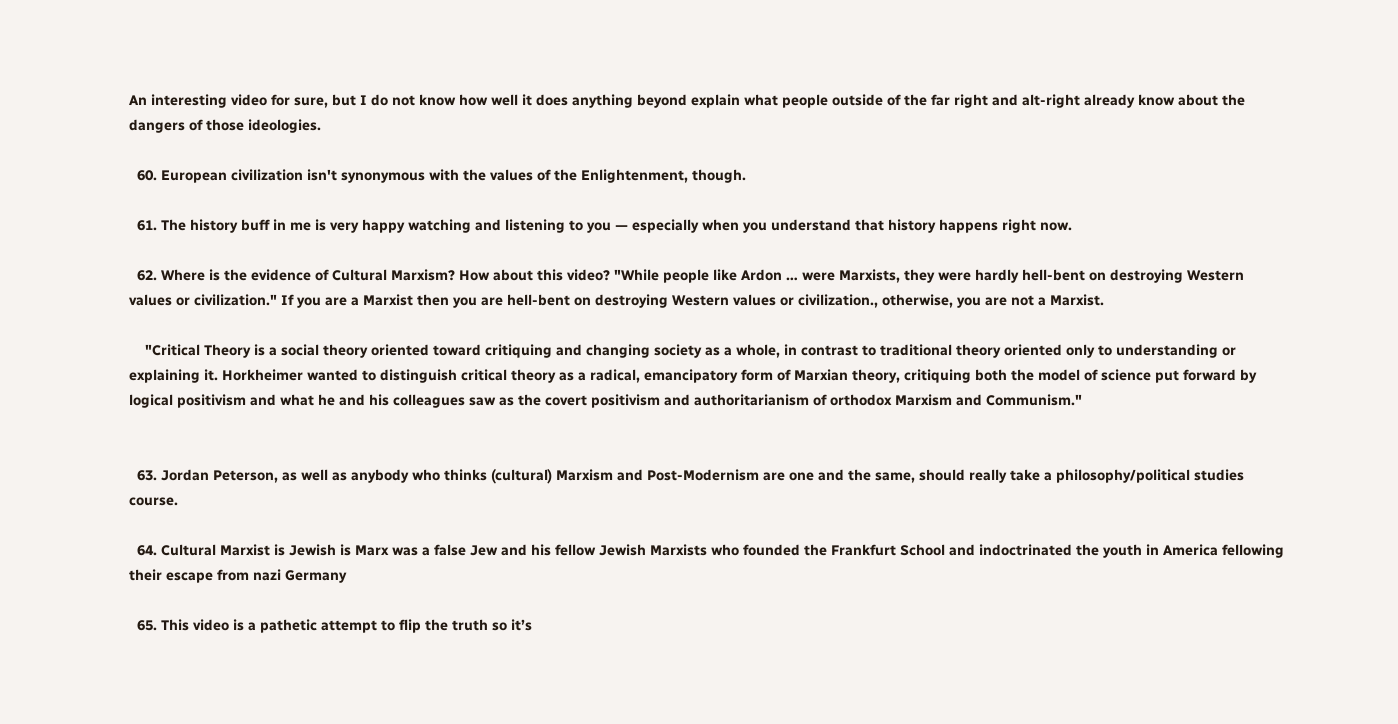An interesting video for sure, but I do not know how well it does anything beyond explain what people outside of the far right and alt-right already know about the dangers of those ideologies.

  60. European civilization isn't synonymous with the values of the Enlightenment, though.

  61. The history buff in me is very happy watching and listening to you — especially when you understand that history happens right now.

  62. Where is the evidence of Cultural Marxism? How about this video? "While people like Ardon … were Marxists, they were hardly hell-bent on destroying Western values or civilization." If you are a Marxist then you are hell-bent on destroying Western values or civilization., otherwise, you are not a Marxist.

    "Critical Theory is a social theory oriented toward critiquing and changing society as a whole, in contrast to traditional theory oriented only to understanding or explaining it. Horkheimer wanted to distinguish critical theory as a radical, emancipatory form of Marxian theory, critiquing both the model of science put forward by logical positivism and what he and his colleagues saw as the covert positivism and authoritarianism of orthodox Marxism and Communism."


  63. Jordan Peterson, as well as anybody who thinks (cultural) Marxism and Post-Modernism are one and the same, should really take a philosophy/political studies course.

  64. Cultural Marxist is Jewish is Marx was a false Jew and his fellow Jewish Marxists who founded the Frankfurt School and indoctrinated the youth in America fellowing their escape from nazi Germany

  65. This video is a pathetic attempt to flip the truth so it’s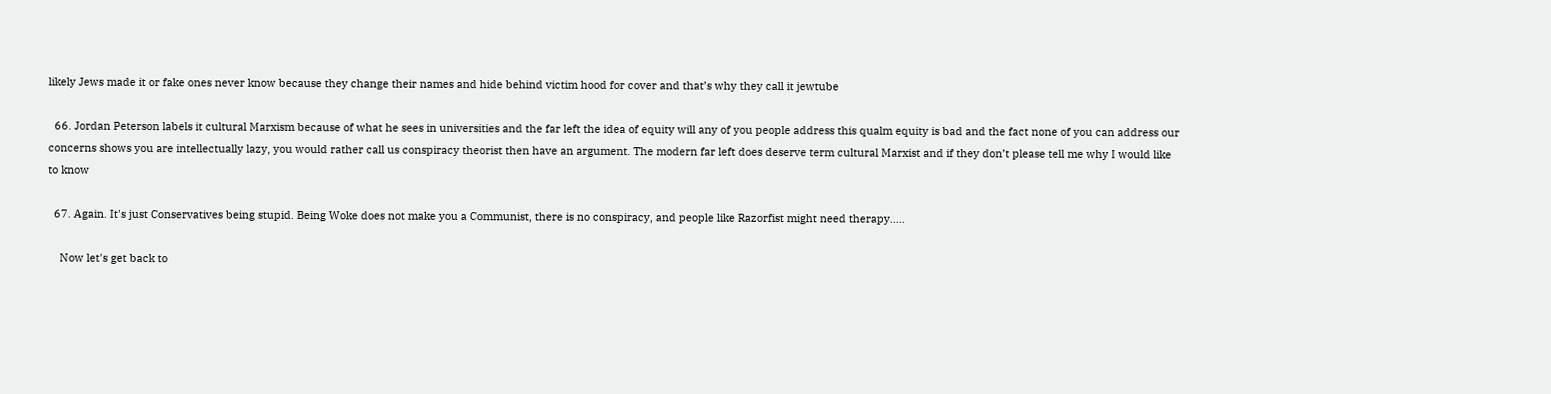likely Jews made it or fake ones never know because they change their names and hide behind victim hood for cover and that’s why they call it jewtube

  66. Jordan Peterson labels it cultural Marxism because of what he sees in universities and the far left the idea of equity will any of you people address this qualm equity is bad and the fact none of you can address our concerns shows you are intellectually lazy, you would rather call us conspiracy theorist then have an argument. The modern far left does deserve term cultural Marxist and if they don’t please tell me why I would like to know

  67. Again. It's just Conservatives being stupid. Being Woke does not make you a Communist, there is no conspiracy, and people like Razorfist might need therapy…..

    Now let's get back to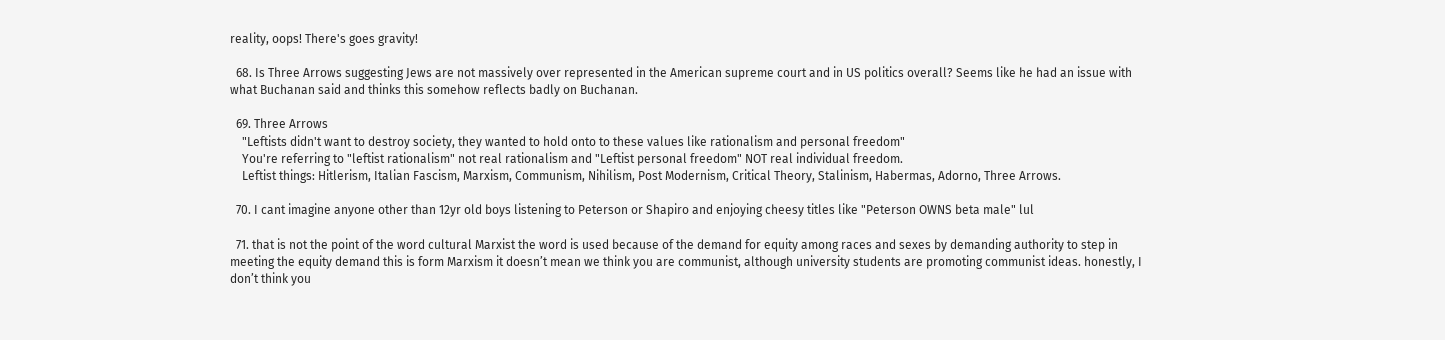reality, oops! There's goes gravity!

  68. Is Three Arrows suggesting Jews are not massively over represented in the American supreme court and in US politics overall? Seems like he had an issue with what Buchanan said and thinks this somehow reflects badly on Buchanan.

  69. Three Arrows
    "Leftists didn't want to destroy society, they wanted to hold onto to these values like rationalism and personal freedom"
    You're referring to "leftist rationalism" not real rationalism and "Leftist personal freedom" NOT real individual freedom.
    Leftist things: Hitlerism, Italian Fascism, Marxism, Communism, Nihilism, Post Modernism, Critical Theory, Stalinism, Habermas, Adorno, Three Arrows.

  70. I cant imagine anyone other than 12yr old boys listening to Peterson or Shapiro and enjoying cheesy titles like "Peterson OWNS beta male" lul

  71. that is not the point of the word cultural Marxist the word is used because of the demand for equity among races and sexes by demanding authority to step in meeting the equity demand this is form Marxism it doesn’t mean we think you are communist, although university students are promoting communist ideas. honestly, I don’t think you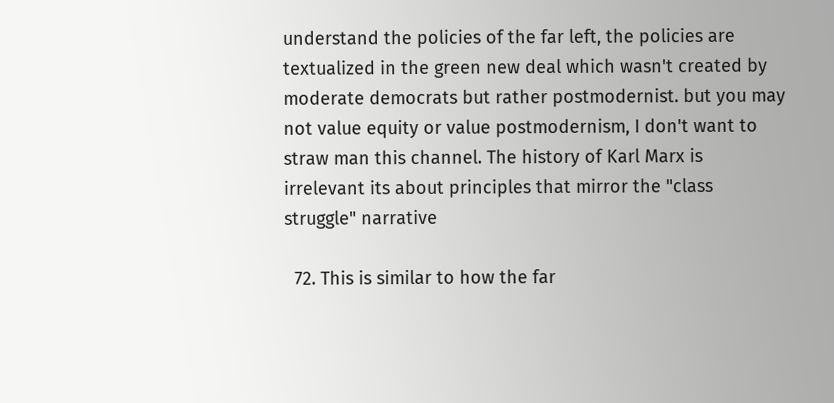understand the policies of the far left, the policies are textualized in the green new deal which wasn't created by moderate democrats but rather postmodernist. but you may not value equity or value postmodernism, I don't want to straw man this channel. The history of Karl Marx is irrelevant its about principles that mirror the "class struggle" narrative

  72. This is similar to how the far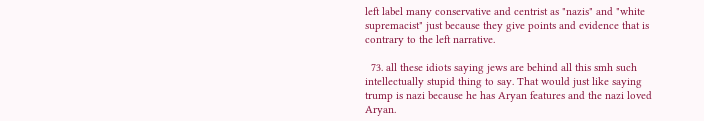left label many conservative and centrist as "nazis" and "white supremacist" just because they give points and evidence that is contrary to the left narrative.

  73. all these idiots saying jews are behind all this smh such intellectually stupid thing to say. That would just like saying trump is nazi because he has Aryan features and the nazi loved Aryan.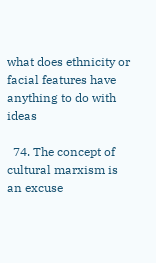what does ethnicity or facial features have anything to do with ideas

  74. The concept of cultural marxism is an excuse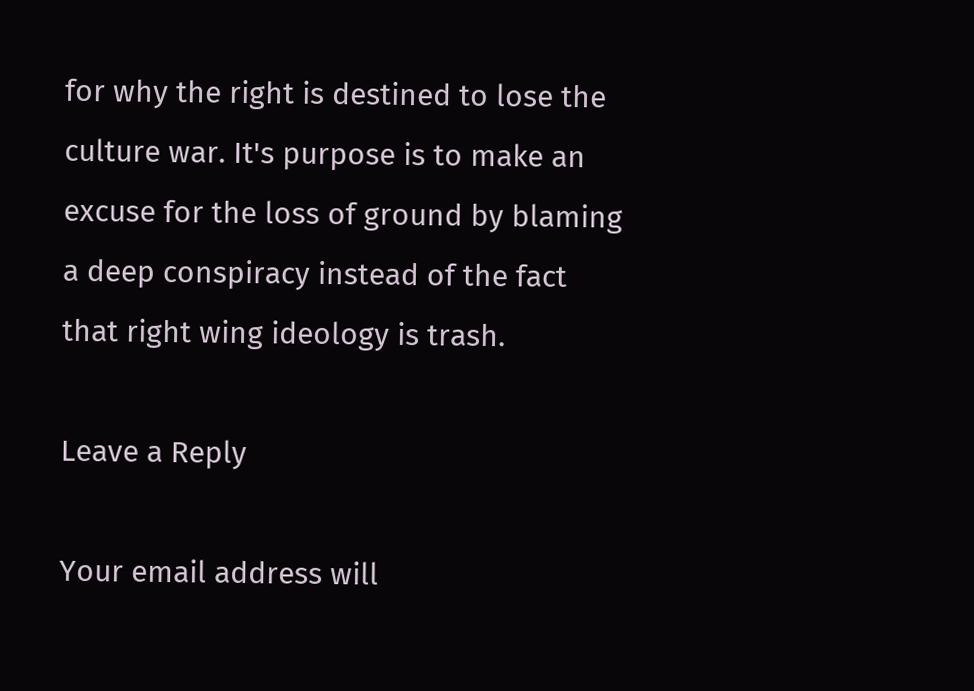for why the right is destined to lose the culture war. It's purpose is to make an excuse for the loss of ground by blaming a deep conspiracy instead of the fact that right wing ideology is trash.

Leave a Reply

Your email address will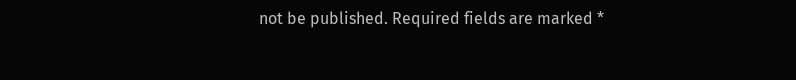not be published. Required fields are marked *